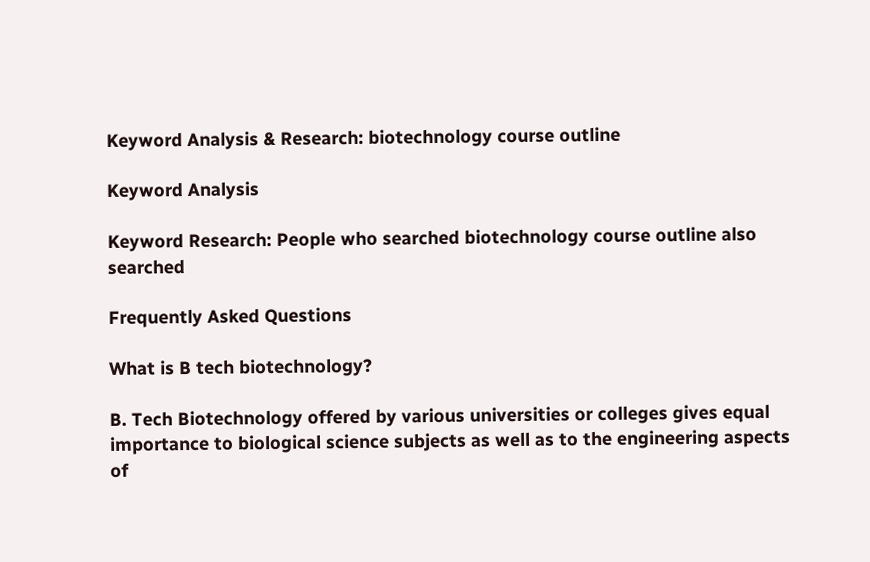Keyword Analysis & Research: biotechnology course outline

Keyword Analysis

Keyword Research: People who searched biotechnology course outline also searched

Frequently Asked Questions

What is B tech biotechnology?

B. Tech Biotechnology offered by various universities or colleges gives equal importance to biological science subjects as well as to the engineering aspects of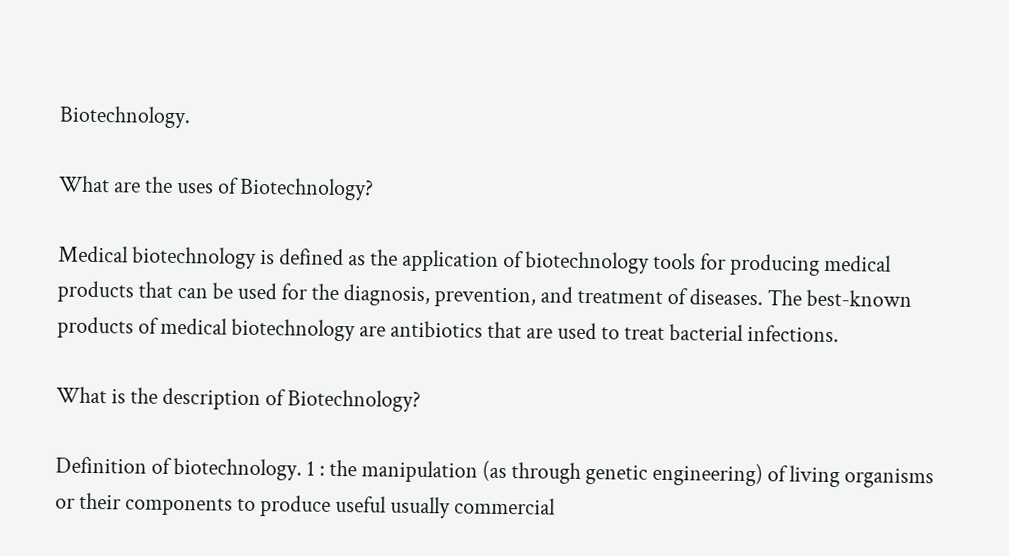Biotechnology.

What are the uses of Biotechnology?

Medical biotechnology is defined as the application of biotechnology tools for producing medical products that can be used for the diagnosis, prevention, and treatment of diseases. The best-known products of medical biotechnology are antibiotics that are used to treat bacterial infections.

What is the description of Biotechnology?

Definition of biotechnology. 1 : the manipulation (as through genetic engineering) of living organisms or their components to produce useful usually commercial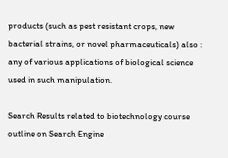products (such as pest resistant crops, new bacterial strains, or novel pharmaceuticals) also : any of various applications of biological science used in such manipulation.

Search Results related to biotechnology course outline on Search Engine